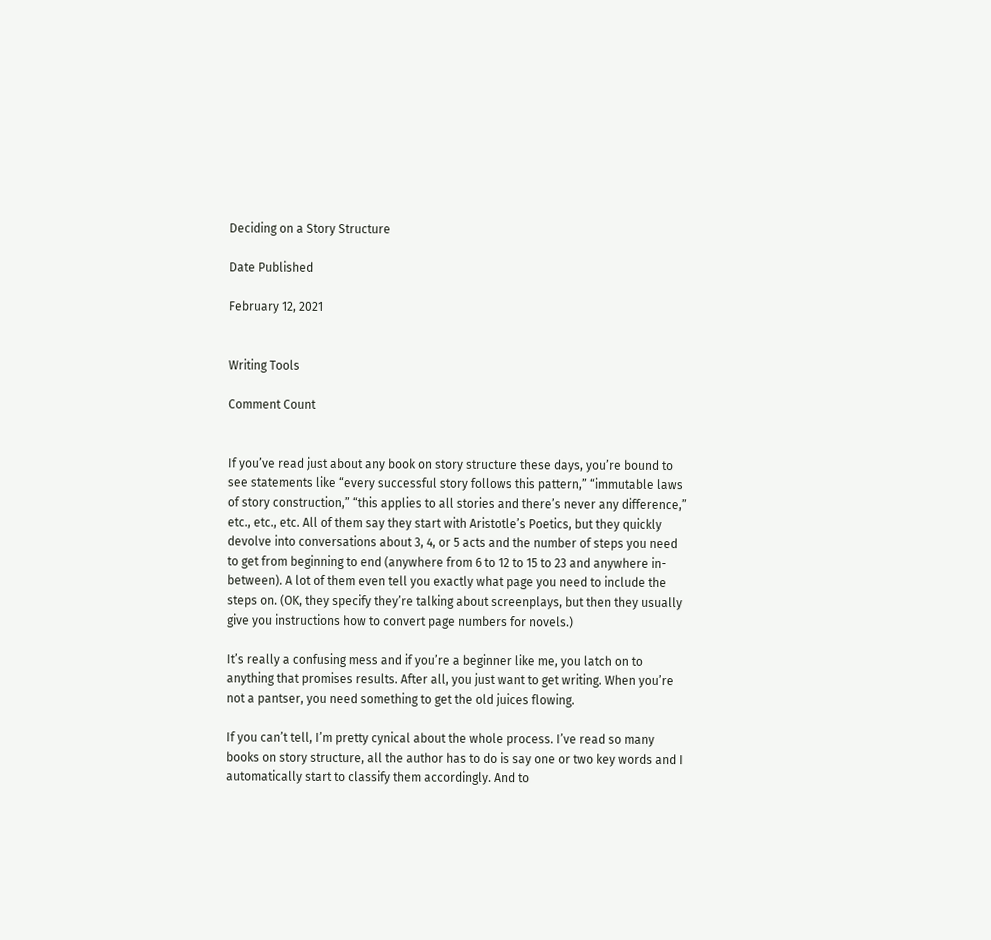Deciding on a Story Structure

Date Published

February 12, 2021


Writing Tools

Comment Count


If you’ve read just about any book on story structure these days, you’re bound to see statements like “every successful story follows this pattern,” “immutable laws of story construction,” “this applies to all stories and there’s never any difference,” etc., etc., etc. All of them say they start with Aristotle’s Poetics, but they quickly devolve into conversations about 3, 4, or 5 acts and the number of steps you need to get from beginning to end (anywhere from 6 to 12 to 15 to 23 and anywhere in-between). A lot of them even tell you exactly what page you need to include the steps on. (OK, they specify they’re talking about screenplays, but then they usually give you instructions how to convert page numbers for novels.)

It’s really a confusing mess and if you’re a beginner like me, you latch on to anything that promises results. After all, you just want to get writing. When you’re not a pantser, you need something to get the old juices flowing.

If you can’t tell, I’m pretty cynical about the whole process. I’ve read so many books on story structure, all the author has to do is say one or two key words and I automatically start to classify them accordingly. And to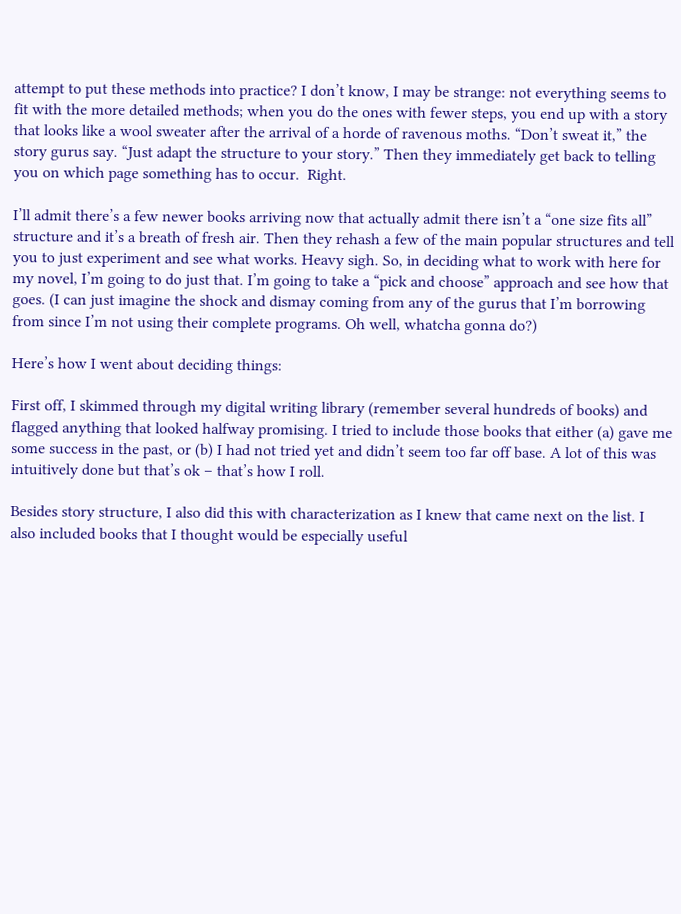attempt to put these methods into practice? I don’t know, I may be strange: not everything seems to fit with the more detailed methods; when you do the ones with fewer steps, you end up with a story that looks like a wool sweater after the arrival of a horde of ravenous moths. “Don’t sweat it,” the story gurus say. “Just adapt the structure to your story.” Then they immediately get back to telling you on which page something has to occur.  Right.

I’ll admit there’s a few newer books arriving now that actually admit there isn’t a “one size fits all” structure and it’s a breath of fresh air. Then they rehash a few of the main popular structures and tell you to just experiment and see what works. Heavy sigh. So, in deciding what to work with here for my novel, I’m going to do just that. I’m going to take a “pick and choose” approach and see how that goes. (I can just imagine the shock and dismay coming from any of the gurus that I’m borrowing from since I’m not using their complete programs. Oh well, whatcha gonna do?)

Here’s how I went about deciding things:

First off, I skimmed through my digital writing library (remember several hundreds of books) and flagged anything that looked halfway promising. I tried to include those books that either (a) gave me some success in the past, or (b) I had not tried yet and didn’t seem too far off base. A lot of this was intuitively done but that’s ok – that’s how I roll.

Besides story structure, I also did this with characterization as I knew that came next on the list. I also included books that I thought would be especially useful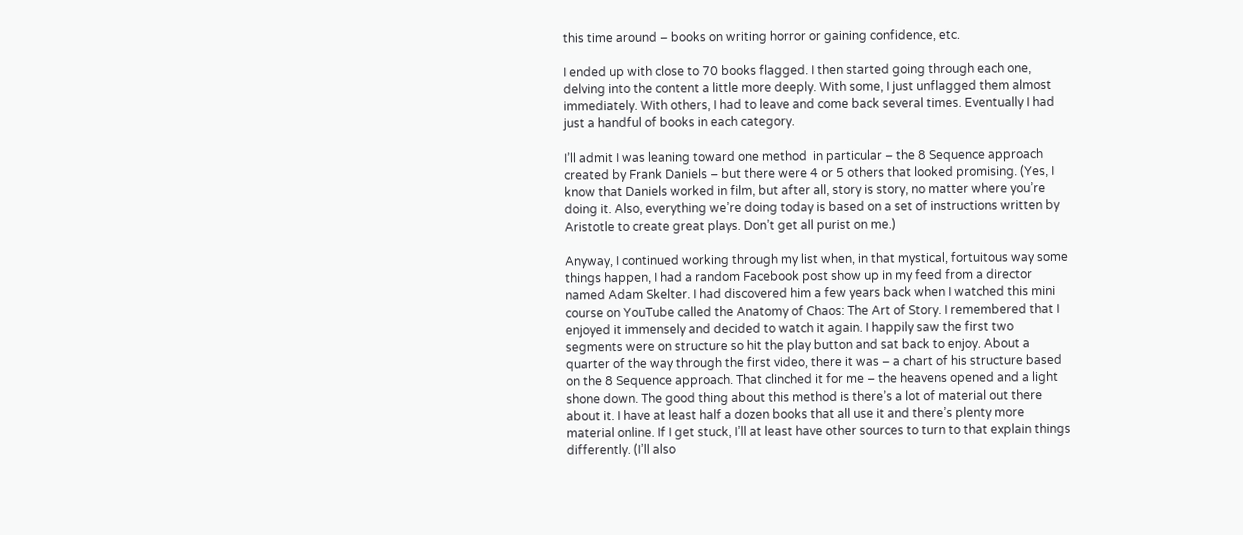this time around – books on writing horror or gaining confidence, etc.

I ended up with close to 70 books flagged. I then started going through each one, delving into the content a little more deeply. With some, I just unflagged them almost immediately. With others, I had to leave and come back several times. Eventually I had just a handful of books in each category.

I’ll admit I was leaning toward one method  in particular – the 8 Sequence approach created by Frank Daniels – but there were 4 or 5 others that looked promising. (Yes, I know that Daniels worked in film, but after all, story is story, no matter where you’re doing it. Also, everything we’re doing today is based on a set of instructions written by Aristotle to create great plays. Don’t get all purist on me.)

Anyway, I continued working through my list when, in that mystical, fortuitous way some things happen, I had a random Facebook post show up in my feed from a director named Adam Skelter. I had discovered him a few years back when I watched this mini course on YouTube called the Anatomy of Chaos: The Art of Story. I remembered that I enjoyed it immensely and decided to watch it again. I happily saw the first two segments were on structure so hit the play button and sat back to enjoy. About a quarter of the way through the first video, there it was – a chart of his structure based on the 8 Sequence approach. That clinched it for me – the heavens opened and a light shone down. The good thing about this method is there’s a lot of material out there about it. I have at least half a dozen books that all use it and there’s plenty more material online. If I get stuck, I’ll at least have other sources to turn to that explain things differently. (I’ll also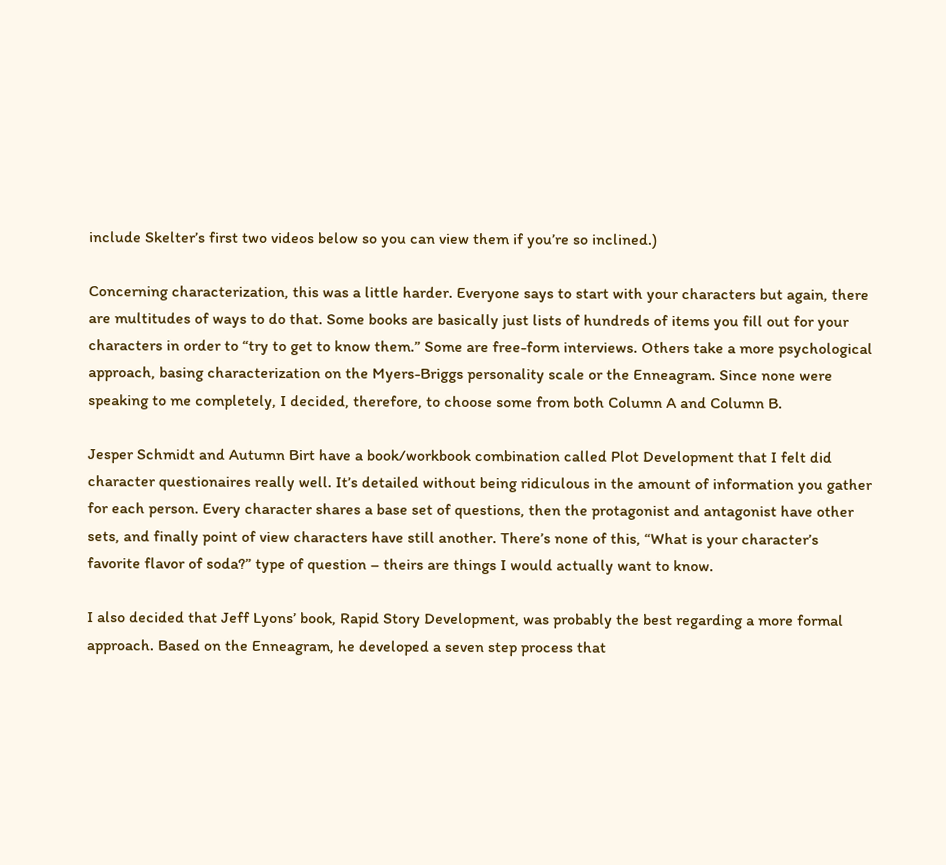include Skelter’s first two videos below so you can view them if you’re so inclined.)

Concerning characterization, this was a little harder. Everyone says to start with your characters but again, there are multitudes of ways to do that. Some books are basically just lists of hundreds of items you fill out for your characters in order to “try to get to know them.” Some are free-form interviews. Others take a more psychological approach, basing characterization on the Myers-Briggs personality scale or the Enneagram. Since none were speaking to me completely, I decided, therefore, to choose some from both Column A and Column B.

Jesper Schmidt and Autumn Birt have a book/workbook combination called Plot Development that I felt did character questionaires really well. It’s detailed without being ridiculous in the amount of information you gather for each person. Every character shares a base set of questions, then the protagonist and antagonist have other sets, and finally point of view characters have still another. There’s none of this, “What is your character’s favorite flavor of soda?” type of question – theirs are things I would actually want to know.

I also decided that Jeff Lyons’ book, Rapid Story Development, was probably the best regarding a more formal approach. Based on the Enneagram, he developed a seven step process that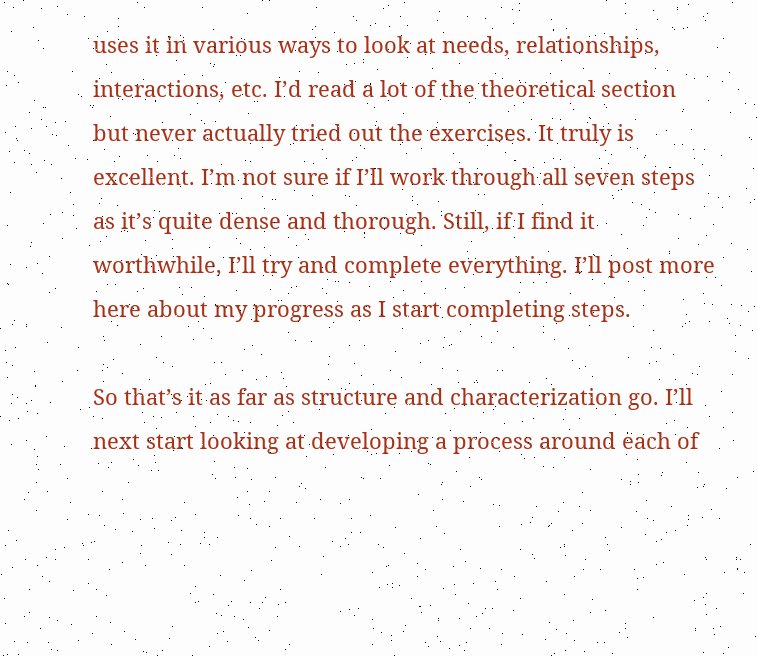uses it in various ways to look at needs, relationships, interactions, etc. I’d read a lot of the theoretical section but never actually tried out the exercises. It truly is  excellent. I’m not sure if I’ll work through all seven steps as it’s quite dense and thorough. Still, if I find it worthwhile, I’ll try and complete everything. I’ll post more here about my progress as I start completing steps.

So that’s it as far as structure and characterization go. I’ll next start looking at developing a process around each of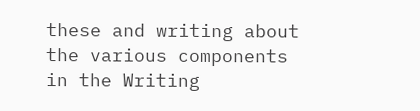these and writing about the various components in the Writing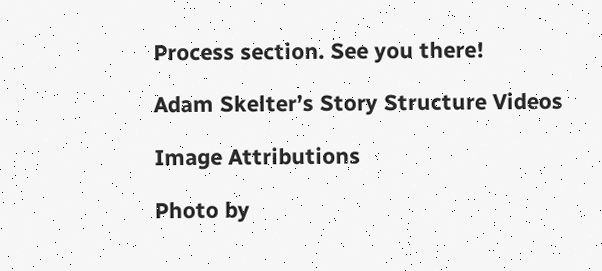Process section. See you there!

Adam Skelter’s Story Structure Videos

Image Attributions

Photo by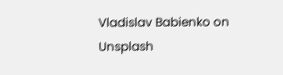Vladislav Babienko on Unsplash